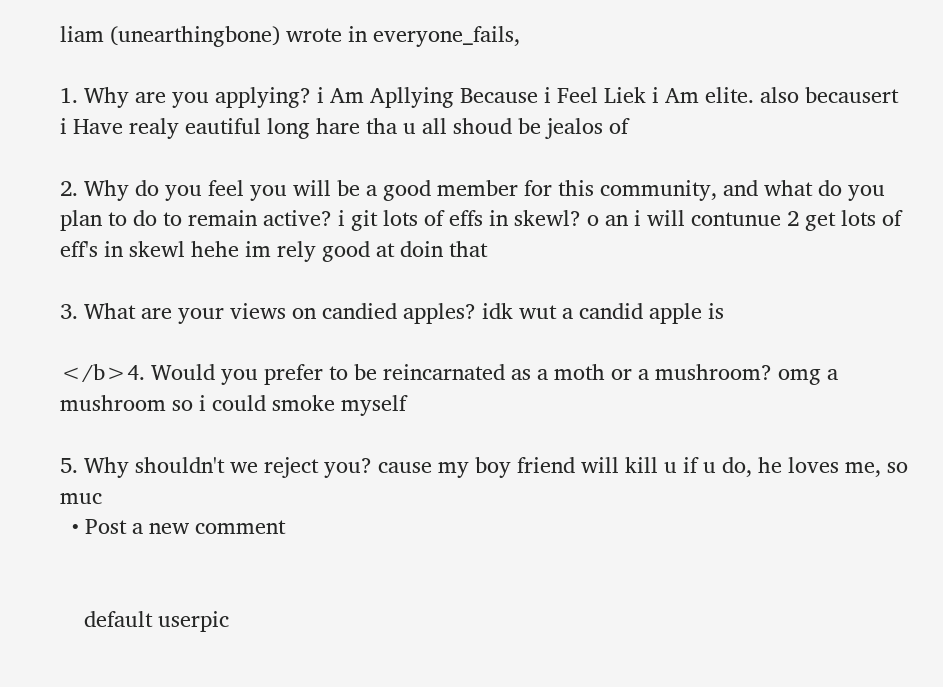liam (unearthingbone) wrote in everyone_fails,

1. Why are you applying? i Am Apllying Because i Feel Liek i Am elite. also becausert i Have realy eautiful long hare tha u all shoud be jealos of

2. Why do you feel you will be a good member for this community, and what do you plan to do to remain active? i git lots of effs in skewl? o an i will contunue 2 get lots of eff's in skewl hehe im rely good at doin that

3. What are your views on candied apples? idk wut a candid apple is

</b>4. Would you prefer to be reincarnated as a moth or a mushroom? omg a mushroom so i could smoke myself

5. Why shouldn't we reject you? cause my boy friend will kill u if u do, he loves me, so muc
  • Post a new comment


    default userpic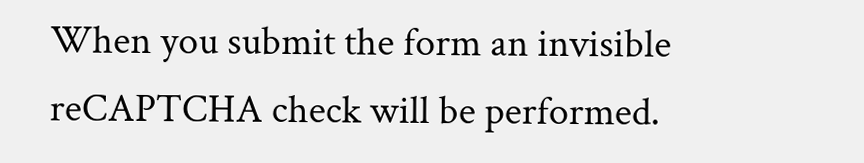When you submit the form an invisible reCAPTCHA check will be performed.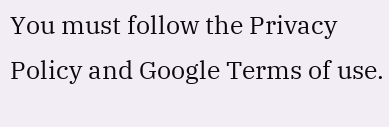You must follow the Privacy Policy and Google Terms of use.